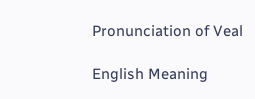Pronunciation of Veal

English Meaning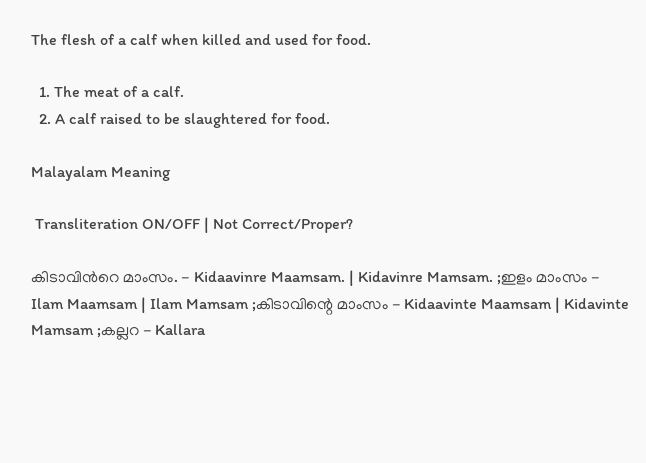The flesh of a calf when killed and used for food.

  1. The meat of a calf.
  2. A calf raised to be slaughtered for food.

Malayalam Meaning

 Transliteration ON/OFF | Not Correct/Proper?

കിടാവിന്‍റെ മാംസം. - Kidaavinre Maamsam. | Kidavinre Mamsam. ;ഇളം മാംസം - Ilam Maamsam | Ilam Mamsam ;കിടാവിന്റെ മാംസം - Kidaavinte Maamsam | Kidavinte Mamsam ;കല്ലറ - Kallara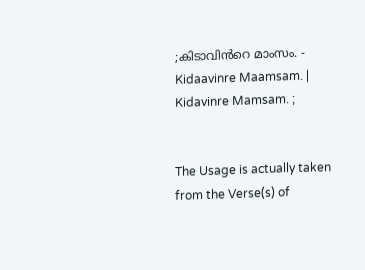;കിടാവിൻറെ മാംസം. - Kidaavinre Maamsam. | Kidavinre Mamsam. ;


The Usage is actually taken from the Verse(s) of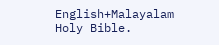English+Malayalam Holy Bible.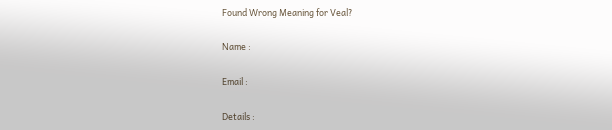Found Wrong Meaning for Veal?

Name :

Email :

Details :